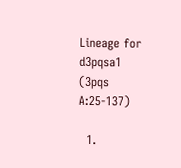Lineage for d3pqsa1 (3pqs A:25-137)

  1.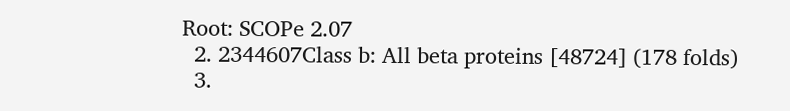Root: SCOPe 2.07
  2. 2344607Class b: All beta proteins [48724] (178 folds)
  3.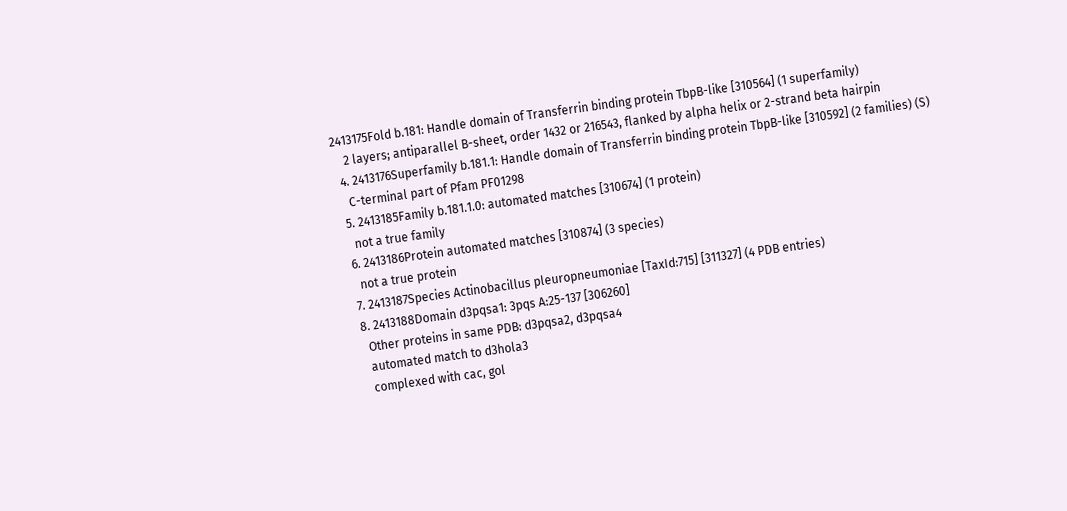2413175Fold b.181: Handle domain of Transferrin binding protein TbpB-like [310564] (1 superfamily)
    2 layers; antiparallel B-sheet, order 1432 or 216543, flanked by alpha helix or 2-strand beta hairpin
  4. 2413176Superfamily b.181.1: Handle domain of Transferrin binding protein TbpB-like [310592] (2 families) (S)
    C-terminal part of Pfam PF01298
  5. 2413185Family b.181.1.0: automated matches [310674] (1 protein)
    not a true family
  6. 2413186Protein automated matches [310874] (3 species)
    not a true protein
  7. 2413187Species Actinobacillus pleuropneumoniae [TaxId:715] [311327] (4 PDB entries)
  8. 2413188Domain d3pqsa1: 3pqs A:25-137 [306260]
    Other proteins in same PDB: d3pqsa2, d3pqsa4
    automated match to d3hola3
    complexed with cac, gol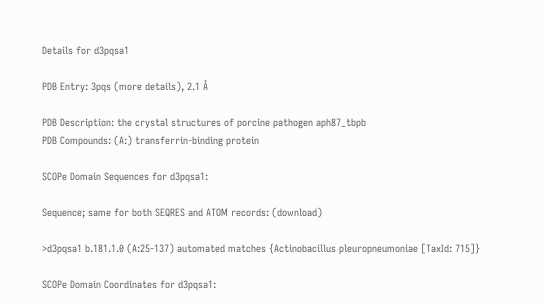Details for d3pqsa1

PDB Entry: 3pqs (more details), 2.1 Å

PDB Description: the crystal structures of porcine pathogen aph87_tbpb
PDB Compounds: (A:) transferrin-binding protein

SCOPe Domain Sequences for d3pqsa1:

Sequence; same for both SEQRES and ATOM records: (download)

>d3pqsa1 b.181.1.0 (A:25-137) automated matches {Actinobacillus pleuropneumoniae [TaxId: 715]}

SCOPe Domain Coordinates for d3pqsa1: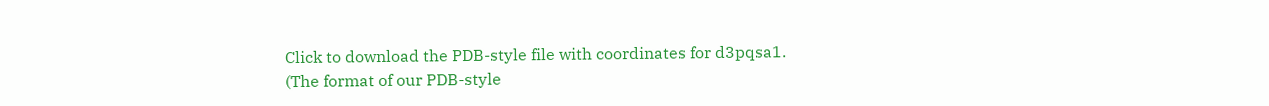Click to download the PDB-style file with coordinates for d3pqsa1.
(The format of our PDB-style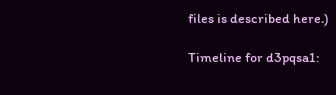files is described here.)

Timeline for d3pqsa1: